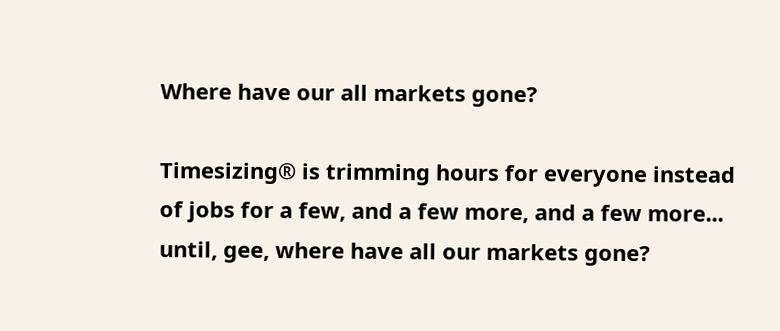Where have our all markets gone?

Timesizing® is trimming hours for everyone instead of jobs for a few, and a few more, and a few more... until, gee, where have all our markets gone?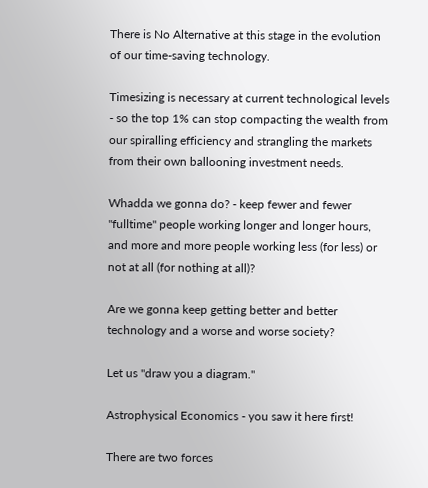There is No Alternative at this stage in the evolution of our time-saving technology.

Timesizing is necessary at current technological levels - so the top 1% can stop compacting the wealth from our spiralling efficiency and strangling the markets from their own ballooning investment needs.

Whadda we gonna do? - keep fewer and fewer "fulltime" people working longer and longer hours, and more and more people working less (for less) or not at all (for nothing at all)?

Are we gonna keep getting better and better technology and a worse and worse society?

Let us "draw you a diagram."

Astrophysical Economics - you saw it here first!

There are two forces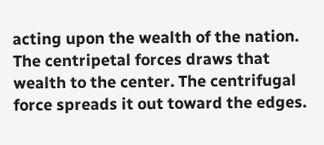acting upon the wealth of the nation. The centripetal forces draws that wealth to the center. The centrifugal force spreads it out toward the edges.